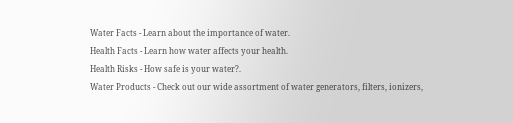Water Facts - Learn about the importance of water.
Health Facts - Learn how water affects your health.
Health Risks - How safe is your water?.
Water Products - Check out our wide assortment of water generators, filters, ionizers,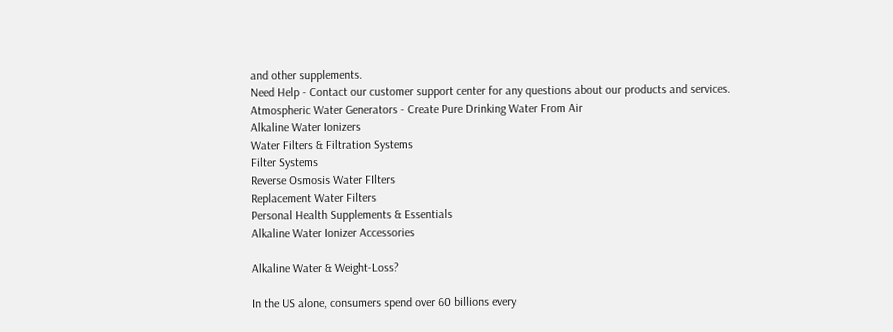and other supplements.
Need Help - Contact our customer support center for any questions about our products and services.
Atmospheric Water Generators - Create Pure Drinking Water From Air
Alkaline Water Ionizers
Water Filters & Filtration Systems
Filter Systems
Reverse Osmosis Water FIlters
Replacement Water Filters
Personal Health Supplements & Essentials
Alkaline Water Ionizer Accessories

Alkaline Water & Weight-Loss?

In the US alone, consumers spend over 60 billions every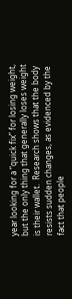year looking for a “quick fix” for losing weight, but the only thing that generally loses weight is their wallet.  Research shows that the body resists sudden changes, as evidenced by the fact that people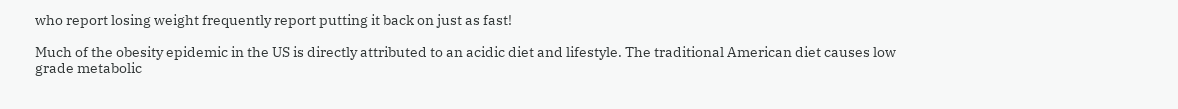who report losing weight frequently report putting it back on just as fast!

Much of the obesity epidemic in the US is directly attributed to an acidic diet and lifestyle. The traditional American diet causes low grade metabolic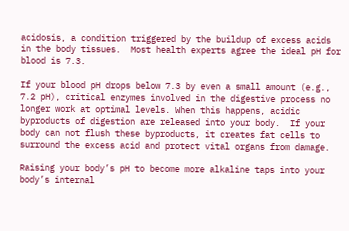acidosis, a condition triggered by the buildup of excess acids in the body tissues.  Most health experts agree the ideal pH for blood is 7.3.

If your blood pH drops below 7.3 by even a small amount (e.g., 7.2 pH), critical enzymes involved in the digestive process no longer work at optimal levels. When this happens, acidic byproducts of digestion are released into your body.  If your body can not flush these byproducts, it creates fat cells to surround the excess acid and protect vital organs from damage.

Raising your body’s pH to become more alkaline taps into your body’s internal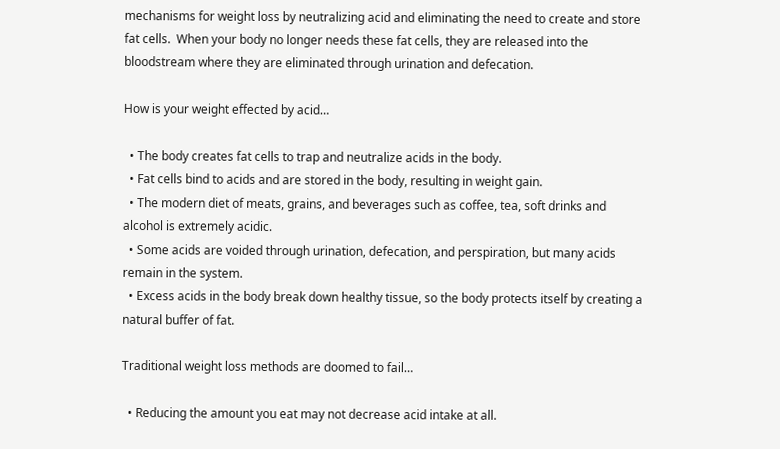mechanisms for weight loss by neutralizing acid and eliminating the need to create and store fat cells.  When your body no longer needs these fat cells, they are released into the bloodstream where they are eliminated through urination and defecation.

How is your weight effected by acid…

  • The body creates fat cells to trap and neutralize acids in the body.
  • Fat cells bind to acids and are stored in the body, resulting in weight gain.
  • The modern diet of meats, grains, and beverages such as coffee, tea, soft drinks and alcohol is extremely acidic.
  • Some acids are voided through urination, defecation, and perspiration, but many acids remain in the system.
  • Excess acids in the body break down healthy tissue, so the body protects itself by creating a natural buffer of fat.

Traditional weight loss methods are doomed to fail…

  • Reducing the amount you eat may not decrease acid intake at all.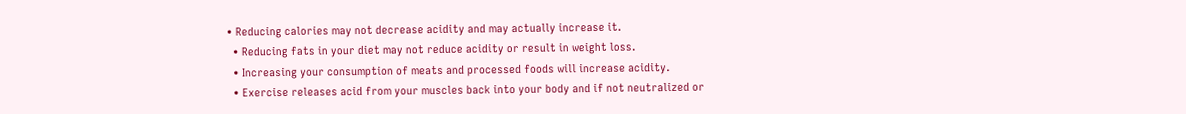• Reducing calories may not decrease acidity and may actually increase it.
  • Reducing fats in your diet may not reduce acidity or result in weight loss.
  • Increasing your consumption of meats and processed foods will increase acidity.
  • Exercise releases acid from your muscles back into your body and if not neutralized or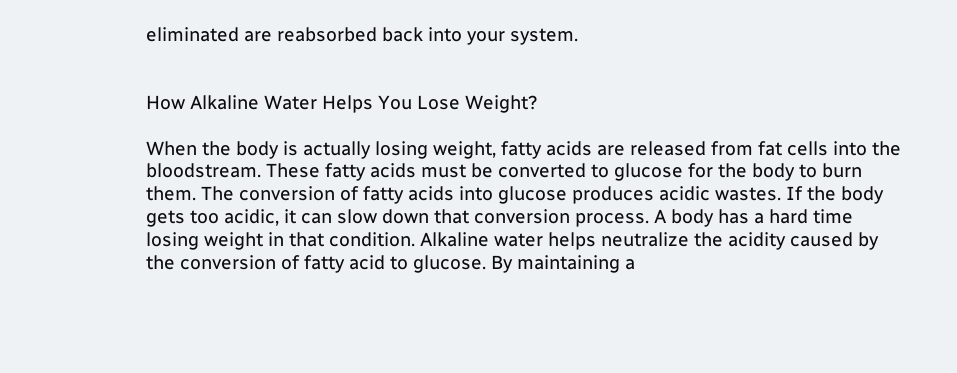eliminated are reabsorbed back into your system.


How Alkaline Water Helps You Lose Weight?

When the body is actually losing weight, fatty acids are released from fat cells into the bloodstream. These fatty acids must be converted to glucose for the body to burn them. The conversion of fatty acids into glucose produces acidic wastes. If the body gets too acidic, it can slow down that conversion process. A body has a hard time losing weight in that condition. Alkaline water helps neutralize the acidity caused by the conversion of fatty acid to glucose. By maintaining a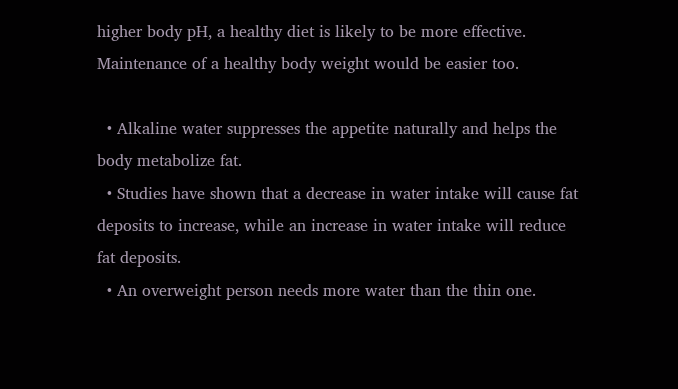higher body pH, a healthy diet is likely to be more effective. Maintenance of a healthy body weight would be easier too.

  • Alkaline water suppresses the appetite naturally and helps the body metabolize fat.
  • Studies have shown that a decrease in water intake will cause fat deposits to increase, while an increase in water intake will reduce fat deposits.
  • An overweight person needs more water than the thin one.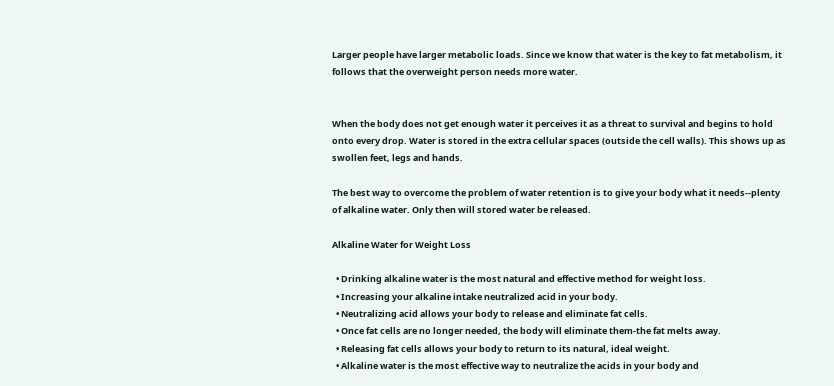Larger people have larger metabolic loads. Since we know that water is the key to fat metabolism, it follows that the overweight person needs more water.


When the body does not get enough water it perceives it as a threat to survival and begins to hold onto every drop. Water is stored in the extra cellular spaces (outside the cell walls). This shows up as swollen feet, legs and hands.

The best way to overcome the problem of water retention is to give your body what it needs--plenty of alkaline water. Only then will stored water be released.

Alkaline Water for Weight Loss

  • Drinking alkaline water is the most natural and effective method for weight loss.
  • Increasing your alkaline intake neutralized acid in your body.
  • Neutralizing acid allows your body to release and eliminate fat cells.
  • Once fat cells are no longer needed, the body will eliminate them-the fat melts away.
  • Releasing fat cells allows your body to return to its natural, ideal weight.
  • Alkaline water is the most effective way to neutralize the acids in your body and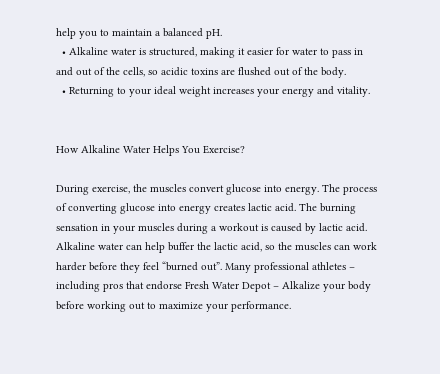help you to maintain a balanced pH.
  • Alkaline water is structured, making it easier for water to pass in and out of the cells, so acidic toxins are flushed out of the body.
  • Returning to your ideal weight increases your energy and vitality.


How Alkaline Water Helps You Exercise?

During exercise, the muscles convert glucose into energy. The process of converting glucose into energy creates lactic acid. The burning sensation in your muscles during a workout is caused by lactic acid. Alkaline water can help buffer the lactic acid, so the muscles can work harder before they feel “burned out”. Many professional athletes – including pros that endorse Fresh Water Depot – Alkalize your body before working out to maximize your performance.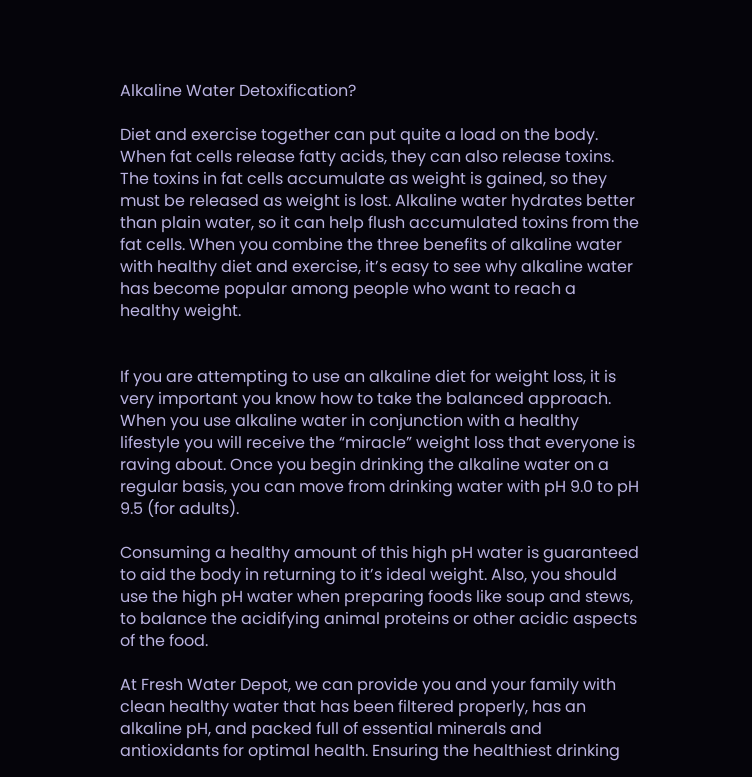Alkaline Water Detoxification?

Diet and exercise together can put quite a load on the body. When fat cells release fatty acids, they can also release toxins. The toxins in fat cells accumulate as weight is gained, so they must be released as weight is lost. Alkaline water hydrates better than plain water, so it can help flush accumulated toxins from the fat cells. When you combine the three benefits of alkaline water with healthy diet and exercise, it’s easy to see why alkaline water has become popular among people who want to reach a healthy weight.


If you are attempting to use an alkaline diet for weight loss, it is very important you know how to take the balanced approach. When you use alkaline water in conjunction with a healthy lifestyle you will receive the “miracle” weight loss that everyone is raving about. Once you begin drinking the alkaline water on a regular basis, you can move from drinking water with pH 9.0 to pH 9.5 (for adults).

Consuming a healthy amount of this high pH water is guaranteed to aid the body in returning to it’s ideal weight. Also, you should use the high pH water when preparing foods like soup and stews, to balance the acidifying animal proteins or other acidic aspects of the food.

At Fresh Water Depot, we can provide you and your family with clean healthy water that has been filtered properly, has an alkaline pH, and packed full of essential minerals and antioxidants for optimal health. Ensuring the healthiest drinking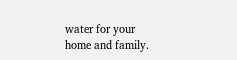water for your home and family.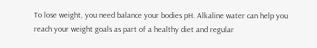To lose weight, you need balance your bodies pH. Alkaline water can help you reach your weight goals as part of a healthy diet and regular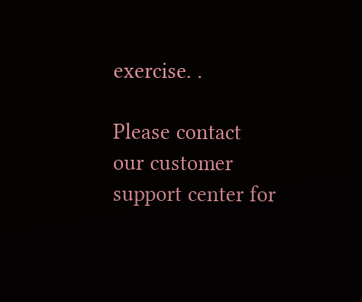exercise. .

Please contact our customer support center for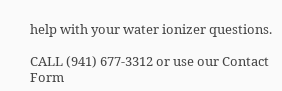help with your water ionizer questions.

CALL (941) 677-3312 or use our Contact Form